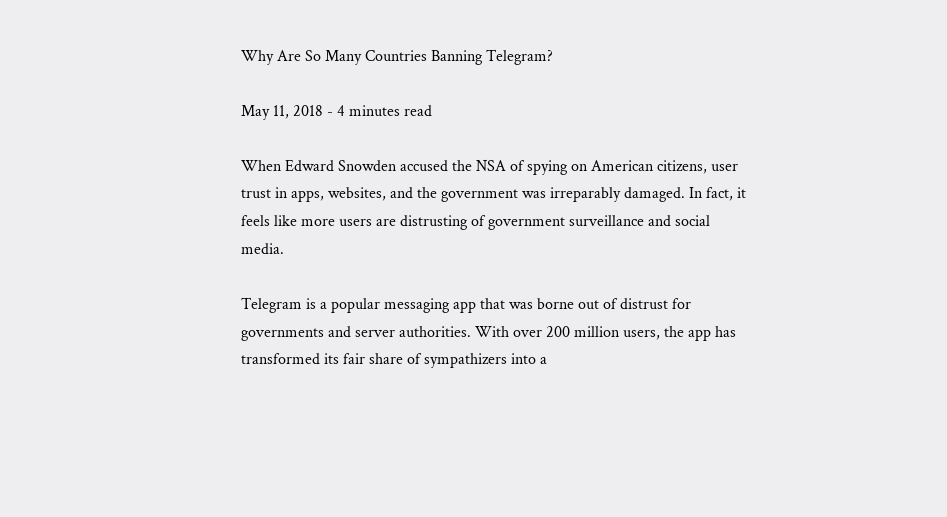Why Are So Many Countries Banning Telegram?

May 11, 2018 - 4 minutes read

When Edward Snowden accused the NSA of spying on American citizens, user trust in apps, websites, and the government was irreparably damaged. In fact, it feels like more users are distrusting of government surveillance and social media.

Telegram is a popular messaging app that was borne out of distrust for governments and server authorities. With over 200 million users, the app has transformed its fair share of sympathizers into a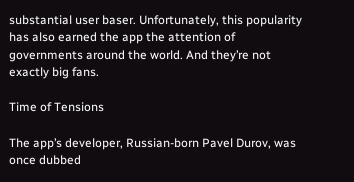substantial user baser. Unfortunately, this popularity has also earned the app the attention of governments around the world. And they’re not exactly big fans.

Time of Tensions

The app’s developer, Russian-born Pavel Durov, was once dubbed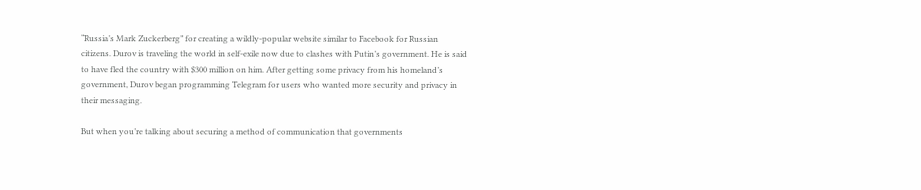“Russia’s Mark Zuckerberg” for creating a wildly-popular website similar to Facebook for Russian citizens. Durov is traveling the world in self-exile now due to clashes with Putin’s government. He is said to have fled the country with $300 million on him. After getting some privacy from his homeland’s government, Durov began programming Telegram for users who wanted more security and privacy in their messaging.

But when you’re talking about securing a method of communication that governments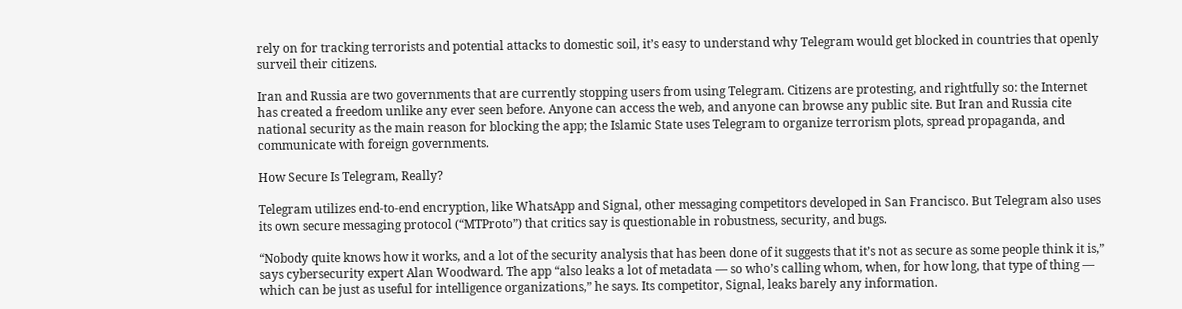rely on for tracking terrorists and potential attacks to domestic soil, it’s easy to understand why Telegram would get blocked in countries that openly surveil their citizens.

Iran and Russia are two governments that are currently stopping users from using Telegram. Citizens are protesting, and rightfully so: the Internet has created a freedom unlike any ever seen before. Anyone can access the web, and anyone can browse any public site. But Iran and Russia cite national security as the main reason for blocking the app; the Islamic State uses Telegram to organize terrorism plots, spread propaganda, and communicate with foreign governments.

How Secure Is Telegram, Really?

Telegram utilizes end-to-end encryption, like WhatsApp and Signal, other messaging competitors developed in San Francisco. But Telegram also uses its own secure messaging protocol (“MTProto”) that critics say is questionable in robustness, security, and bugs.

“Nobody quite knows how it works, and a lot of the security analysis that has been done of it suggests that it’s not as secure as some people think it is,” says cybersecurity expert Alan Woodward. The app “also leaks a lot of metadata — so who’s calling whom, when, for how long, that type of thing — which can be just as useful for intelligence organizations,” he says. Its competitor, Signal, leaks barely any information.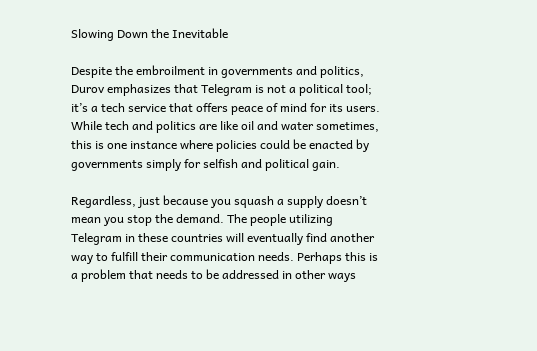Slowing Down the Inevitable

Despite the embroilment in governments and politics, Durov emphasizes that Telegram is not a political tool; it’s a tech service that offers peace of mind for its users. While tech and politics are like oil and water sometimes, this is one instance where policies could be enacted by governments simply for selfish and political gain.

Regardless, just because you squash a supply doesn’t mean you stop the demand. The people utilizing Telegram in these countries will eventually find another way to fulfill their communication needs. Perhaps this is a problem that needs to be addressed in other ways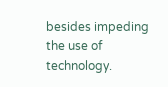besides impeding the use of technology.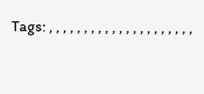Tags: , , , , , , , , , , , , , , , , , , , , ,